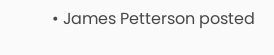• James Petterson posted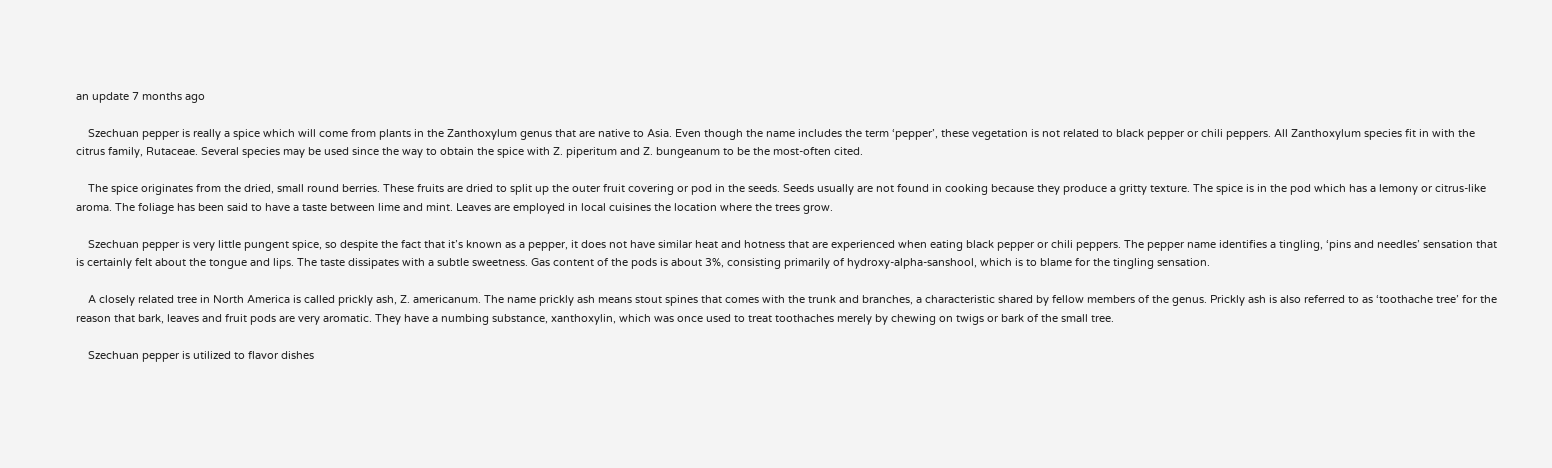an update 7 months ago

    Szechuan pepper is really a spice which will come from plants in the Zanthoxylum genus that are native to Asia. Even though the name includes the term ‘pepper’, these vegetation is not related to black pepper or chili peppers. All Zanthoxylum species fit in with the citrus family, Rutaceae. Several species may be used since the way to obtain the spice with Z. piperitum and Z. bungeanum to be the most-often cited.

    The spice originates from the dried, small round berries. These fruits are dried to split up the outer fruit covering or pod in the seeds. Seeds usually are not found in cooking because they produce a gritty texture. The spice is in the pod which has a lemony or citrus-like aroma. The foliage has been said to have a taste between lime and mint. Leaves are employed in local cuisines the location where the trees grow.

    Szechuan pepper is very little pungent spice, so despite the fact that it’s known as a pepper, it does not have similar heat and hotness that are experienced when eating black pepper or chili peppers. The pepper name identifies a tingling, ‘pins and needles’ sensation that is certainly felt about the tongue and lips. The taste dissipates with a subtle sweetness. Gas content of the pods is about 3%, consisting primarily of hydroxy-alpha-sanshool, which is to blame for the tingling sensation.

    A closely related tree in North America is called prickly ash, Z. americanum. The name prickly ash means stout spines that comes with the trunk and branches, a characteristic shared by fellow members of the genus. Prickly ash is also referred to as ‘toothache tree’ for the reason that bark, leaves and fruit pods are very aromatic. They have a numbing substance, xanthoxylin, which was once used to treat toothaches merely by chewing on twigs or bark of the small tree.

    Szechuan pepper is utilized to flavor dishes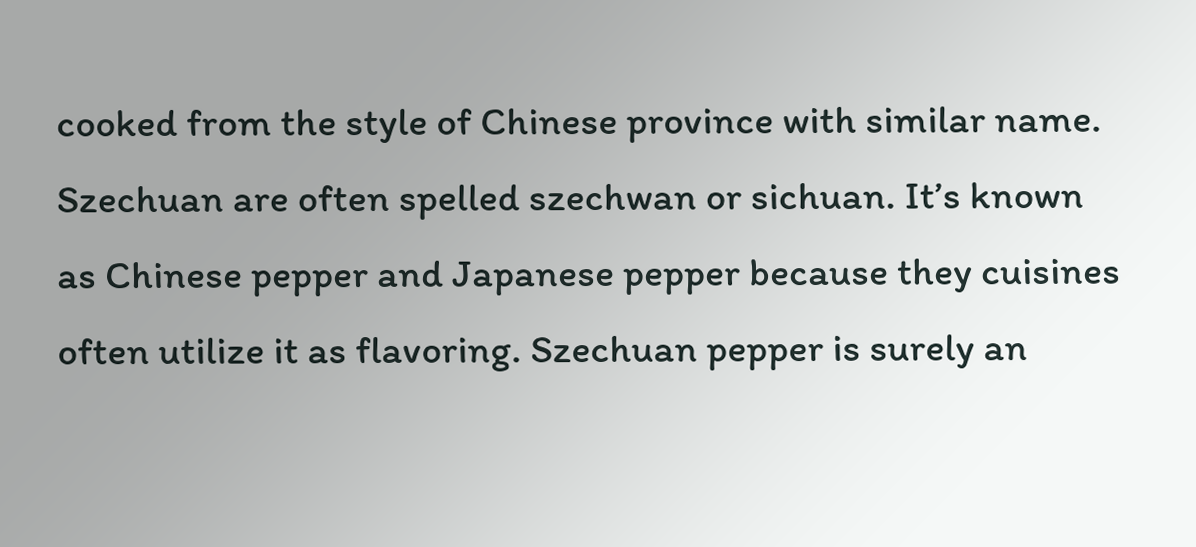cooked from the style of Chinese province with similar name. Szechuan are often spelled szechwan or sichuan. It’s known as Chinese pepper and Japanese pepper because they cuisines often utilize it as flavoring. Szechuan pepper is surely an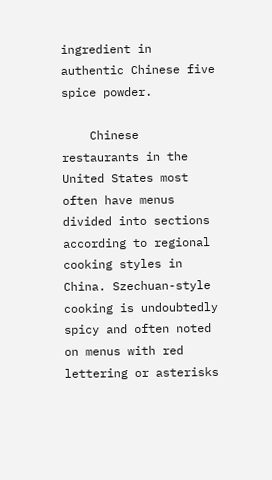ingredient in authentic Chinese five spice powder.

    Chinese restaurants in the United States most often have menus divided into sections according to regional cooking styles in China. Szechuan-style cooking is undoubtedly spicy and often noted on menus with red lettering or asterisks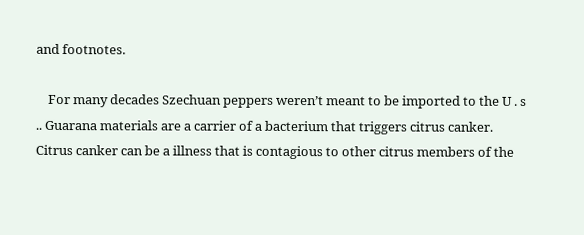and footnotes.

    For many decades Szechuan peppers weren’t meant to be imported to the U . s .. Guarana materials are a carrier of a bacterium that triggers citrus canker. Citrus canker can be a illness that is contagious to other citrus members of the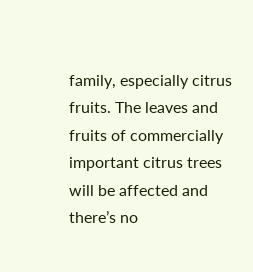family, especially citrus fruits. The leaves and fruits of commercially important citrus trees will be affected and there’s no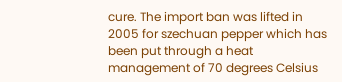cure. The import ban was lifted in 2005 for szechuan pepper which has been put through a heat management of 70 degrees Celsius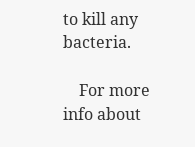to kill any bacteria.

    For more info about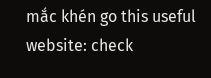mắc khén go this useful website: check